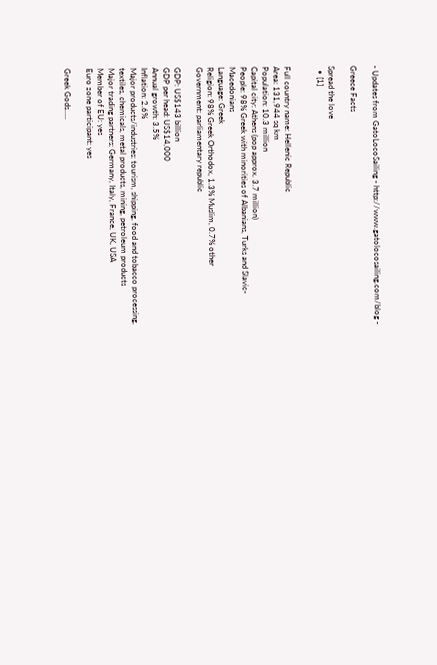- Updates from GatoLocoSailing - http://www.gatolocosailing.com/blog -

Greece Facts

Spread the love
  • [1]


Full country name: Hellenic Republic
Area: 131,944 sq km
Population: 10.3 million
Capital city: Athens (pop approx. 3.7 million)
People: 98% Greek with minorities of Albanians, Turks and Slavic-Macedonians
Language: Greek
Religion: 98% Greek Orthodox, 1.3% Muslim, 0.7% other
Government: parliamentary republic

GDP: US$143 billion
GDP per head: US$14,000
Annual growth: 3.5%
Inflation: 2.6%
Major products/industries: tourism, shipping, food and tobacco processing, textiles, chemicals, metal products, mining, petroleum products
Major trading partners: Germany, Italy, France, UK, USA
Member of EU: yes
Euro zone participant: yes

Greek Gods…..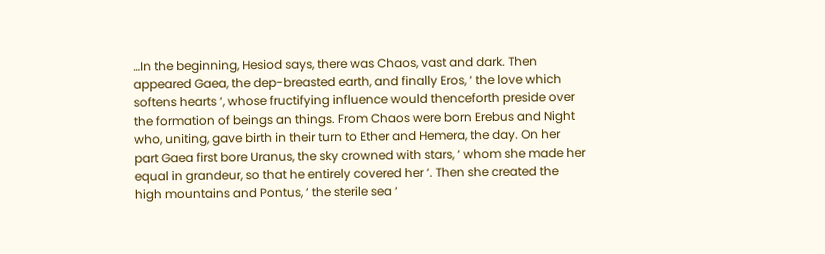…In the beginning, Hesiod says, there was Chaos, vast and dark. Then appeared Gaea, the dep-breasted earth, and finally Eros, ‘ the love which softens hearts ‘, whose fructifying influence would thenceforth preside over the formation of beings an things. From Chaos were born Erebus and Night who, uniting, gave birth in their turn to Ether and Hemera, the day. On her part Gaea first bore Uranus, the sky crowned with stars, ‘ whom she made her equal in grandeur, so that he entirely covered her ‘. Then she created the high mountains and Pontus, ‘ the sterile sea ‘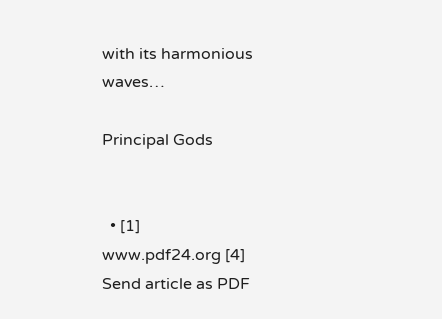with its harmonious waves…

Principal Gods


  • [1]
www.pdf24.org [4]    Send article as PDF